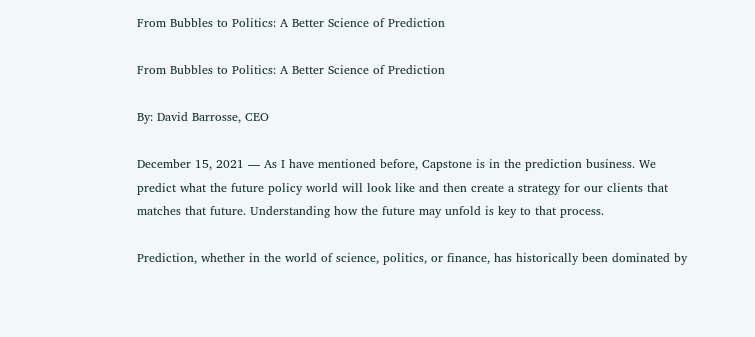From Bubbles to Politics: A Better Science of Prediction

From Bubbles to Politics: A Better Science of Prediction

By: David Barrosse, CEO

December 15, 2021 — As I have mentioned before, Capstone is in the prediction business. We predict what the future policy world will look like and then create a strategy for our clients that matches that future. Understanding how the future may unfold is key to that process.

Prediction, whether in the world of science, politics, or finance, has historically been dominated by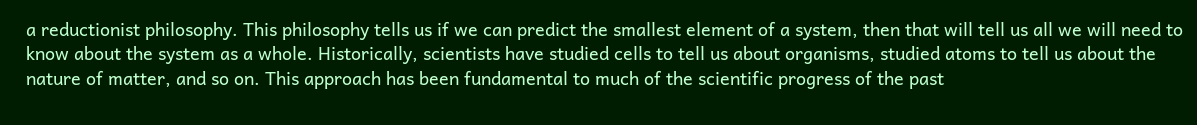a reductionist philosophy. This philosophy tells us if we can predict the smallest element of a system, then that will tell us all we will need to know about the system as a whole. Historically, scientists have studied cells to tell us about organisms, studied atoms to tell us about the nature of matter, and so on. This approach has been fundamental to much of the scientific progress of the past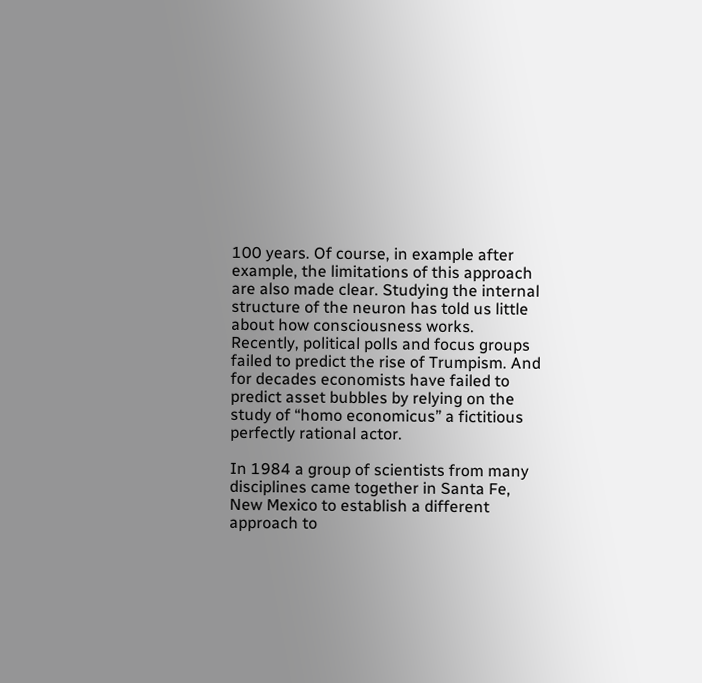100 years. Of course, in example after example, the limitations of this approach are also made clear. Studying the internal structure of the neuron has told us little about how consciousness works. Recently, political polls and focus groups failed to predict the rise of Trumpism. And for decades economists have failed to predict asset bubbles by relying on the study of “homo economicus” a fictitious perfectly rational actor.

In 1984 a group of scientists from many disciplines came together in Santa Fe, New Mexico to establish a different approach to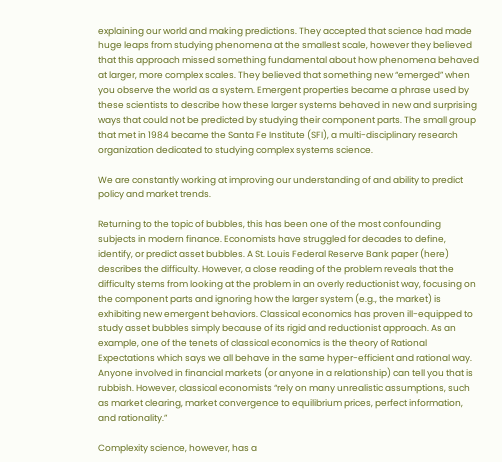explaining our world and making predictions. They accepted that science had made huge leaps from studying phenomena at the smallest scale, however they believed that this approach missed something fundamental about how phenomena behaved at larger, more complex scales. They believed that something new “emerged” when you observe the world as a system. Emergent properties became a phrase used by these scientists to describe how these larger systems behaved in new and surprising ways that could not be predicted by studying their component parts. The small group that met in 1984 became the Santa Fe Institute (SFI), a multi-disciplinary research organization dedicated to studying complex systems science.

We are constantly working at improving our understanding of and ability to predict policy and market trends.

Returning to the topic of bubbles, this has been one of the most confounding subjects in modern finance. Economists have struggled for decades to define, identify, or predict asset bubbles. A St. Louis Federal Reserve Bank paper (here) describes the difficulty. However, a close reading of the problem reveals that the difficulty stems from looking at the problem in an overly reductionist way, focusing on the component parts and ignoring how the larger system (e.g., the market) is exhibiting new emergent behaviors. Classical economics has proven ill-equipped to study asset bubbles simply because of its rigid and reductionist approach. As an example, one of the tenets of classical economics is the theory of Rational Expectations which says we all behave in the same hyper-efficient and rational way. Anyone involved in financial markets (or anyone in a relationship) can tell you that is rubbish. However, classical economists “rely on many unrealistic assumptions, such as market clearing, market convergence to equilibrium prices, perfect information, and rationality.”

Complexity science, however, has a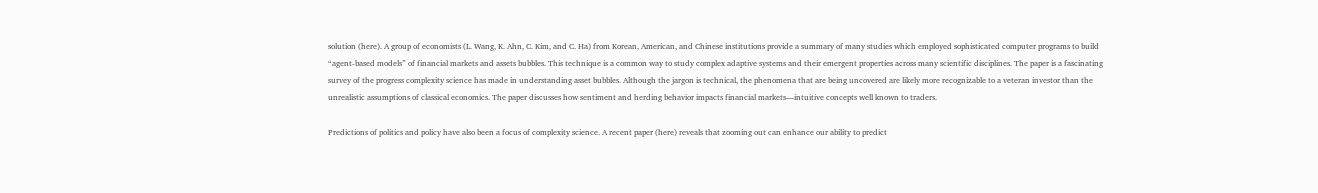solution (here). A group of economists (L. Wang, K. Ahn, C. Kim, and C. Ha) from Korean, American, and Chinese institutions provide a summary of many studies which employed sophisticated computer programs to build “agent-based models” of financial markets and assets bubbles. This technique is a common way to study complex adaptive systems and their emergent properties across many scientific disciplines. The paper is a fascinating survey of the progress complexity science has made in understanding asset bubbles. Although the jargon is technical, the phenomena that are being uncovered are likely more recognizable to a veteran investor than the unrealistic assumptions of classical economics. The paper discusses how sentiment and herding behavior impacts financial markets—intuitive concepts well known to traders.

Predictions of politics and policy have also been a focus of complexity science. A recent paper (here) reveals that zooming out can enhance our ability to predict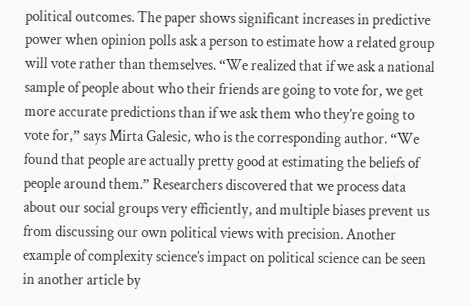political outcomes. The paper shows significant increases in predictive power when opinion polls ask a person to estimate how a related group will vote rather than themselves. “We realized that if we ask a national sample of people about who their friends are going to vote for, we get more accurate predictions than if we ask them who they’re going to vote for,” says Mirta Galesic, who is the corresponding author. “We found that people are actually pretty good at estimating the beliefs of people around them.” Researchers discovered that we process data about our social groups very efficiently, and multiple biases prevent us from discussing our own political views with precision. Another example of complexity science’s impact on political science can be seen in another article by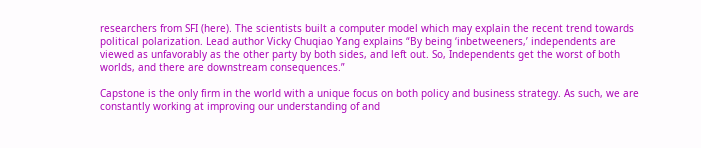researchers from SFI (here). The scientists built a computer model which may explain the recent trend towards political polarization. Lead author Vicky Chuqiao Yang explains “By being ‘inbetweeners,’ independents are viewed as unfavorably as the other party by both sides, and left out. So, Independents get the worst of both worlds, and there are downstream consequences.”

Capstone is the only firm in the world with a unique focus on both policy and business strategy. As such, we are constantly working at improving our understanding of and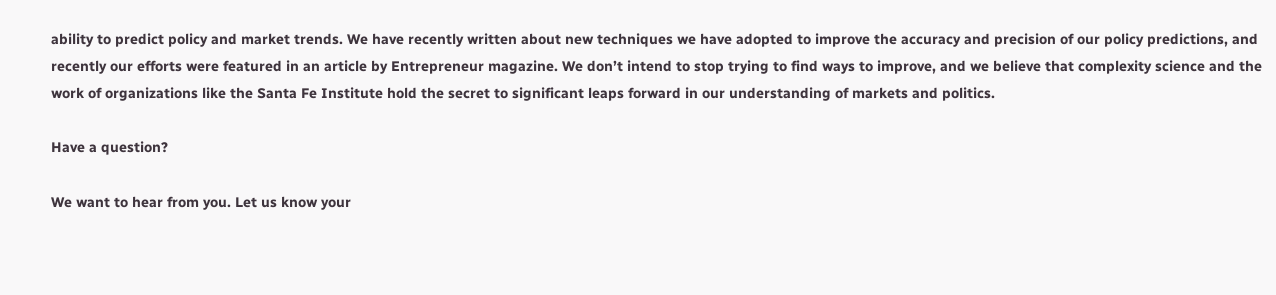ability to predict policy and market trends. We have recently written about new techniques we have adopted to improve the accuracy and precision of our policy predictions, and recently our efforts were featured in an article by Entrepreneur magazine. We don’t intend to stop trying to find ways to improve, and we believe that complexity science and the work of organizations like the Santa Fe Institute hold the secret to significant leaps forward in our understanding of markets and politics.

Have a question?

We want to hear from you. Let us know your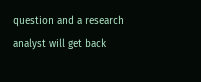question and a research analyst will get back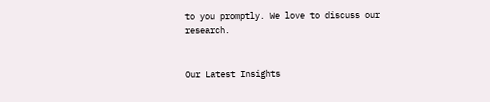to you promptly. We love to discuss our research.


Our Latest Insights